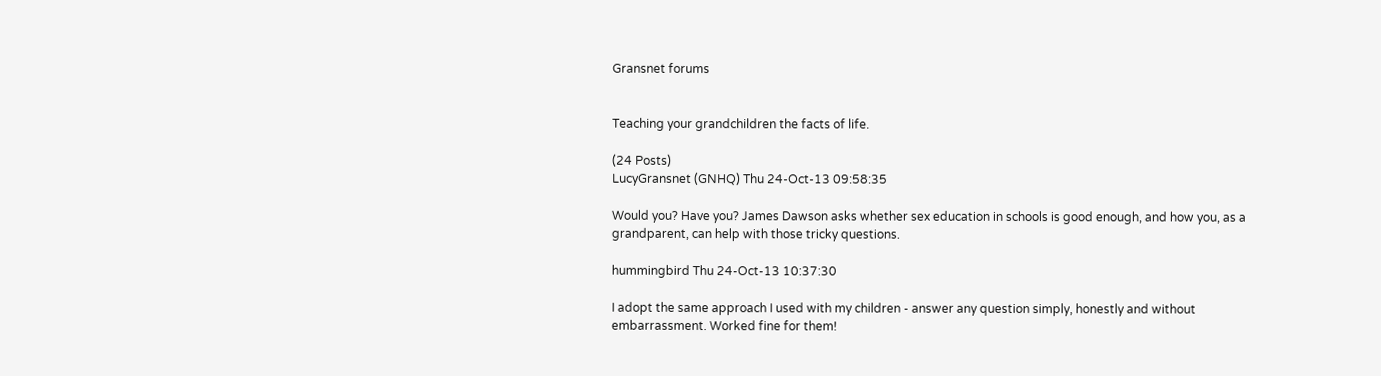Gransnet forums


Teaching your grandchildren the facts of life.

(24 Posts)
LucyGransnet (GNHQ) Thu 24-Oct-13 09:58:35

Would you? Have you? James Dawson asks whether sex education in schools is good enough, and how you, as a grandparent, can help with those tricky questions.

hummingbird Thu 24-Oct-13 10:37:30

I adopt the same approach I used with my children - answer any question simply, honestly and without embarrassment. Worked fine for them!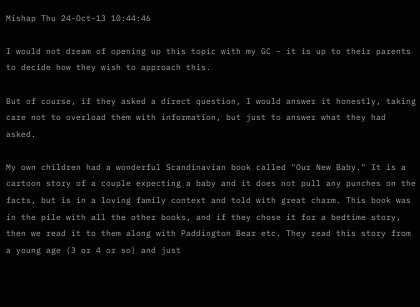Mishap Thu 24-Oct-13 10:44:46

I would not dream of opening up this topic with my GC - it is up to their parents to decide how they wish to approach this.

But of course, if they asked a direct question, I would answer it honestly, taking care not to overload them with information, but just to answer what they had asked.

My own children had a wonderful Scandinavian book called "Our New Baby." It is a cartoon story of a couple expecting a baby and it does not pull any punches on the facts, but is in a loving family context and told with great charm. This book was in the pile with all the other books, and if they chose it for a bedtime story, then we read it to them along with Paddington Bear etc. They read this story from a young age (3 or 4 or so) and just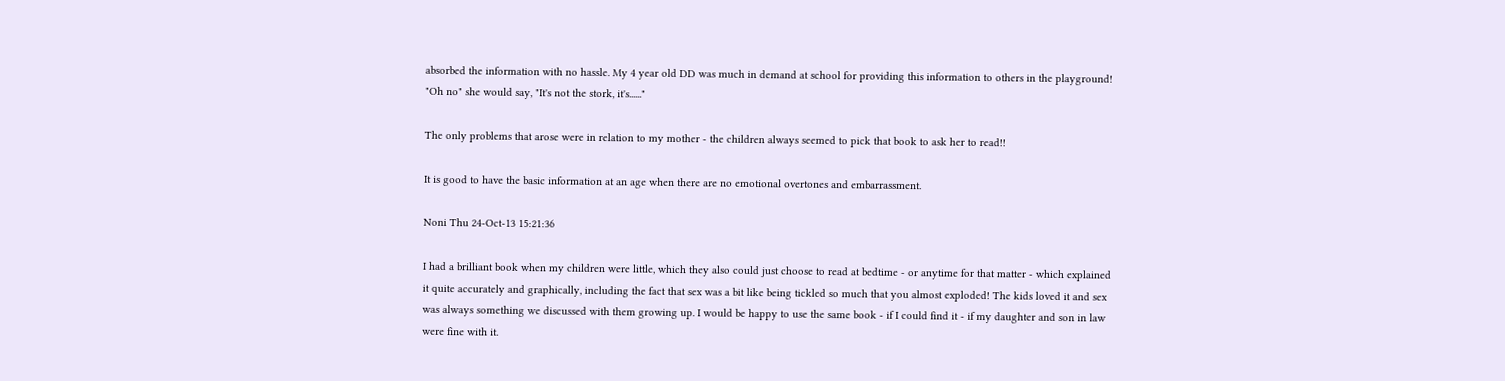absorbed the information with no hassle. My 4 year old DD was much in demand at school for providing this information to others in the playground! "Oh no" she would say, "It's not the stork, it's......"

The only problems that arose were in relation to my mother - the children always seemed to pick that book to ask her to read!!

It is good to have the basic information at an age when there are no emotional overtones and embarrassment.

Noni Thu 24-Oct-13 15:21:36

I had a brilliant book when my children were little, which they also could just choose to read at bedtime - or anytime for that matter - which explained it quite accurately and graphically, including the fact that sex was a bit like being tickled so much that you almost exploded! The kids loved it and sex was always something we discussed with them growing up. I would be happy to use the same book - if I could find it - if my daughter and son in law were fine with it.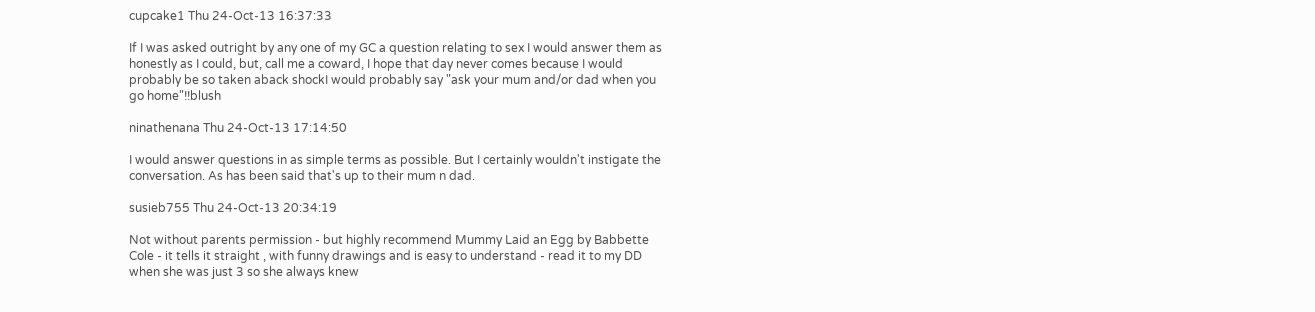cupcake1 Thu 24-Oct-13 16:37:33

If I was asked outright by any one of my GC a question relating to sex I would answer them as honestly as I could, but, call me a coward, I hope that day never comes because I would probably be so taken aback shockI would probably say "ask your mum and/or dad when you go home"!!blush

ninathenana Thu 24-Oct-13 17:14:50

I would answer questions in as simple terms as possible. But I certainly wouldn't instigate the conversation. As has been said that's up to their mum n dad.

susieb755 Thu 24-Oct-13 20:34:19

Not without parents permission - but highly recommend Mummy Laid an Egg by Babbette Cole - it tells it straight , with funny drawings and is easy to understand - read it to my DD when she was just 3 so she always knew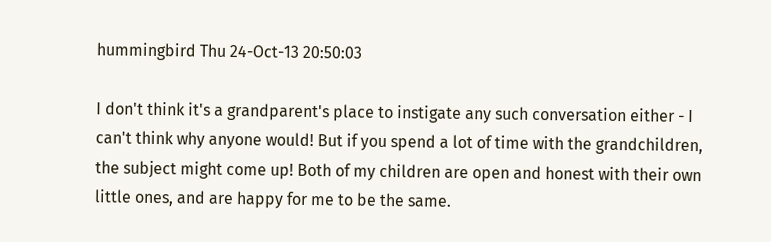hummingbird Thu 24-Oct-13 20:50:03

I don't think it's a grandparent's place to instigate any such conversation either - I can't think why anyone would! But if you spend a lot of time with the grandchildren, the subject might come up! Both of my children are open and honest with their own little ones, and are happy for me to be the same.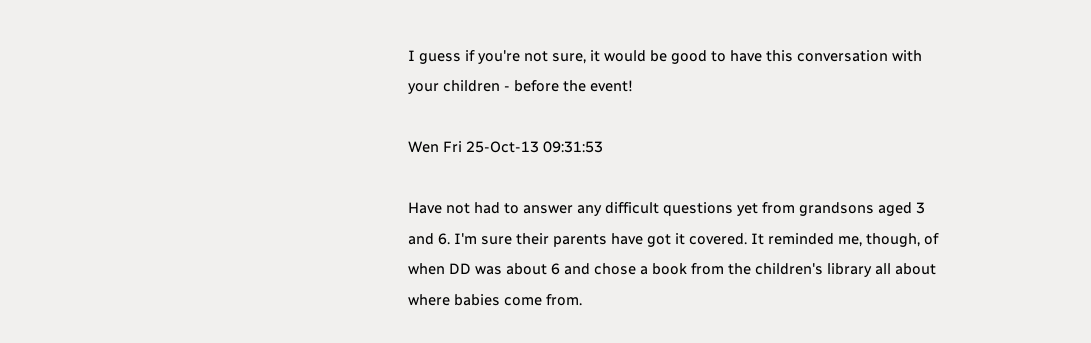I guess if you're not sure, it would be good to have this conversation with your children - before the event!

Wen Fri 25-Oct-13 09:31:53

Have not had to answer any difficult questions yet from grandsons aged 3 and 6. I'm sure their parents have got it covered. It reminded me, though, of when DD was about 6 and chose a book from the children's library all about where babies come from.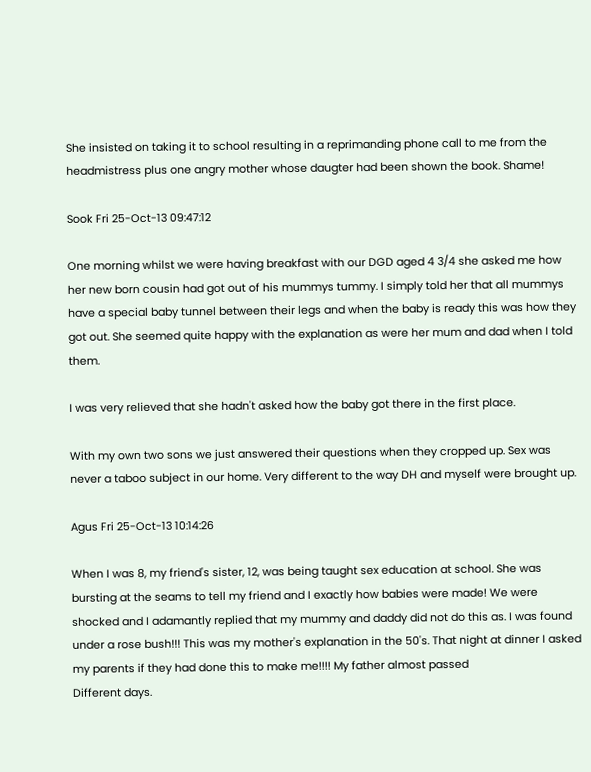She insisted on taking it to school resulting in a reprimanding phone call to me from the headmistress plus one angry mother whose daugter had been shown the book. Shame!

Sook Fri 25-Oct-13 09:47:12

One morning whilst we were having breakfast with our DGD aged 4 3/4 she asked me how her new born cousin had got out of his mummys tummy. I simply told her that all mummys have a special baby tunnel between their legs and when the baby is ready this was how they got out. She seemed quite happy with the explanation as were her mum and dad when I told them.

I was very relieved that she hadn't asked how the baby got there in the first place.

With my own two sons we just answered their questions when they cropped up. Sex was never a taboo subject in our home. Very different to the way DH and myself were brought up.

Agus Fri 25-Oct-13 10:14:26

When I was 8, my friend's sister, 12, was being taught sex education at school. She was bursting at the seams to tell my friend and I exactly how babies were made! We were shocked and I adamantly replied that my mummy and daddy did not do this as. I was found under a rose bush!!! This was my mother's explanation in the 50's. That night at dinner I asked my parents if they had done this to make me!!!! My father almost passed
Different days.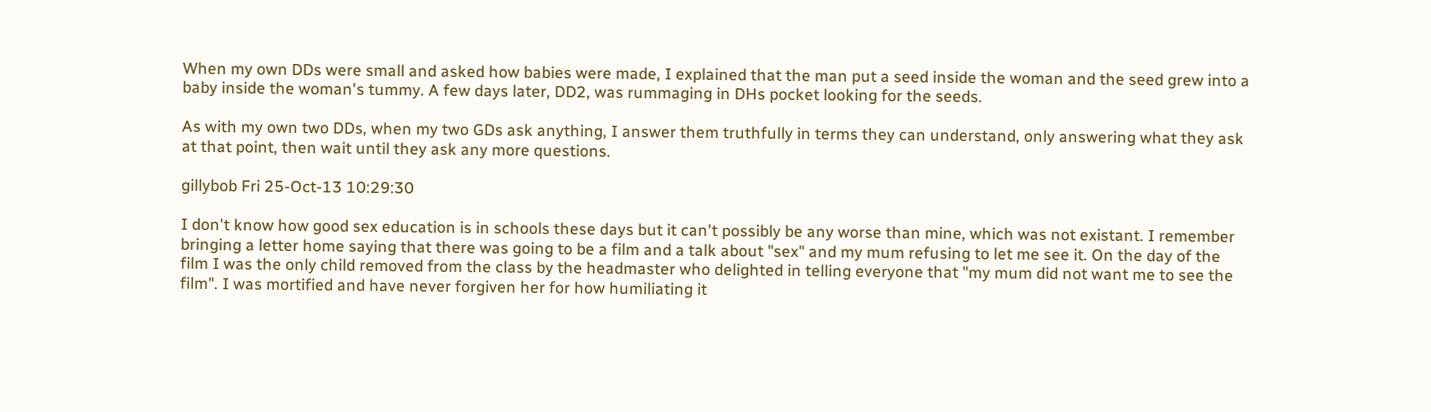When my own DDs were small and asked how babies were made, I explained that the man put a seed inside the woman and the seed grew into a baby inside the woman's tummy. A few days later, DD2, was rummaging in DHs pocket looking for the seeds.

As with my own two DDs, when my two GDs ask anything, I answer them truthfully in terms they can understand, only answering what they ask at that point, then wait until they ask any more questions.

gillybob Fri 25-Oct-13 10:29:30

I don't know how good sex education is in schools these days but it can't possibly be any worse than mine, which was not existant. I remember bringing a letter home saying that there was going to be a film and a talk about "sex" and my mum refusing to let me see it. On the day of the film I was the only child removed from the class by the headmaster who delighted in telling everyone that "my mum did not want me to see the film". I was mortified and have never forgiven her for how humiliating it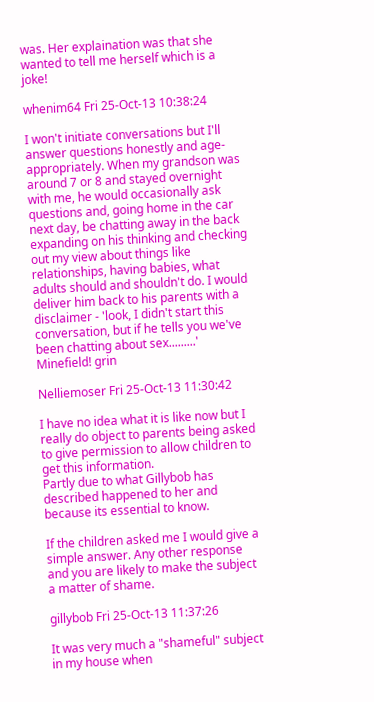was. Her explaination was that she wanted to tell me herself which is a joke!

whenim64 Fri 25-Oct-13 10:38:24

I won't initiate conversations but I'll answer questions honestly and age-appropriately. When my grandson was around 7 or 8 and stayed overnight with me, he would occasionally ask questions and, going home in the car next day, be chatting away in the back expanding on his thinking and checking out my view about things like relationships, having babies, what adults should and shouldn't do. I would deliver him back to his parents with a disclaimer - 'look, I didn't start this conversation, but if he tells you we've been chatting about sex.........' Minefield! grin

Nelliemoser Fri 25-Oct-13 11:30:42

I have no idea what it is like now but I really do object to parents being asked to give permission to allow children to get this information.
Partly due to what Gillybob has described happened to her and because its essential to know.

If the children asked me I would give a simple answer. Any other response and you are likely to make the subject a matter of shame.

gillybob Fri 25-Oct-13 11:37:26

It was very much a "shameful" subject in my house when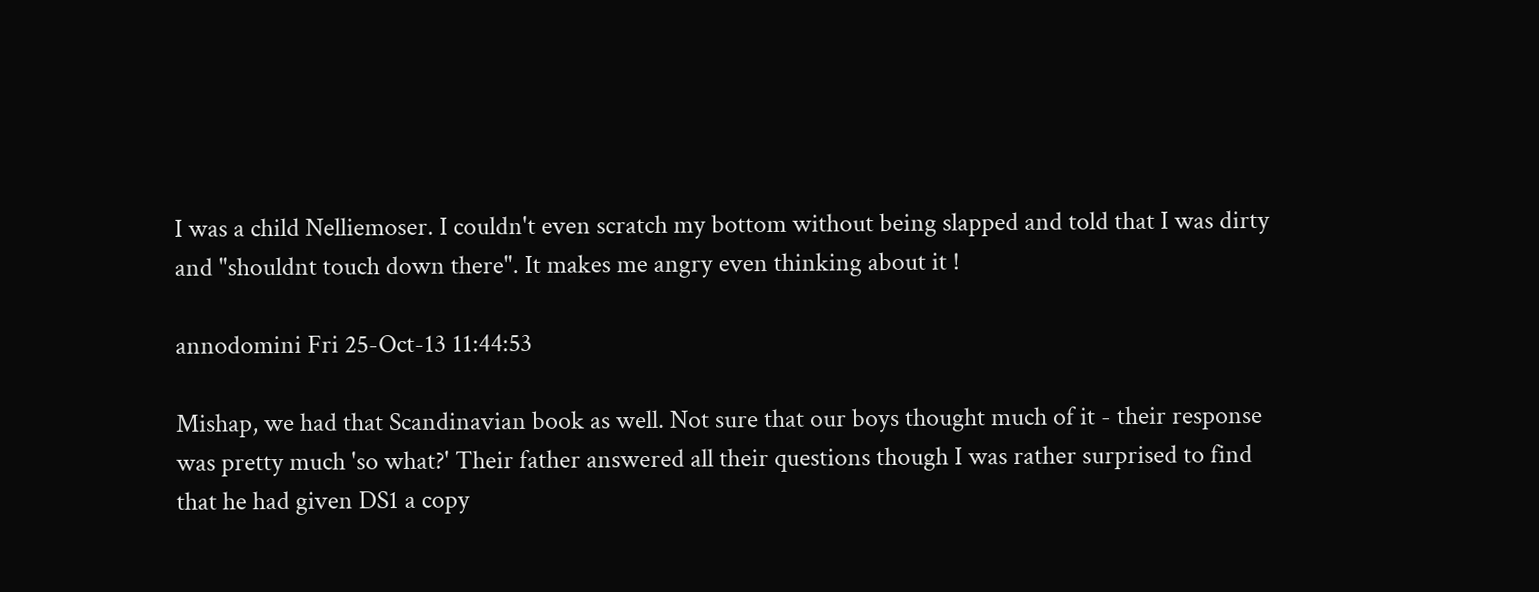I was a child Nelliemoser. I couldn't even scratch my bottom without being slapped and told that I was dirty and "shouldnt touch down there". It makes me angry even thinking about it !

annodomini Fri 25-Oct-13 11:44:53

Mishap, we had that Scandinavian book as well. Not sure that our boys thought much of it - their response was pretty much 'so what?' Their father answered all their questions though I was rather surprised to find that he had given DS1 a copy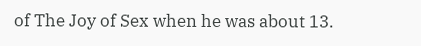of The Joy of Sex when he was about 13.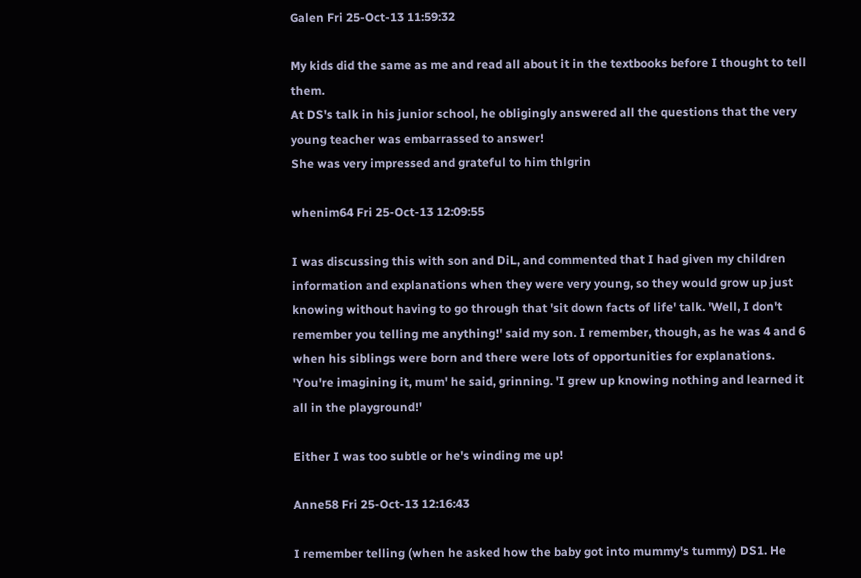Galen Fri 25-Oct-13 11:59:32

My kids did the same as me and read all about it in the textbooks before I thought to tell them.
At DS's talk in his junior school, he obligingly answered all the questions that the very young teacher was embarrassed to answer!
She was very impressed and grateful to him thlgrin

whenim64 Fri 25-Oct-13 12:09:55

I was discussing this with son and DiL, and commented that I had given my children information and explanations when they were very young, so they would grow up just knowing without having to go through that 'sit down facts of life' talk. 'Well, I don't remember you telling me anything!' said my son. I remember, though, as he was 4 and 6 when his siblings were born and there were lots of opportunities for explanations. 'You're imagining it, mum' he said, grinning. 'I grew up knowing nothing and learned it all in the playground!'

Either I was too subtle or he's winding me up!

Anne58 Fri 25-Oct-13 12:16:43

I remember telling (when he asked how the baby got into mummy's tummy) DS1. He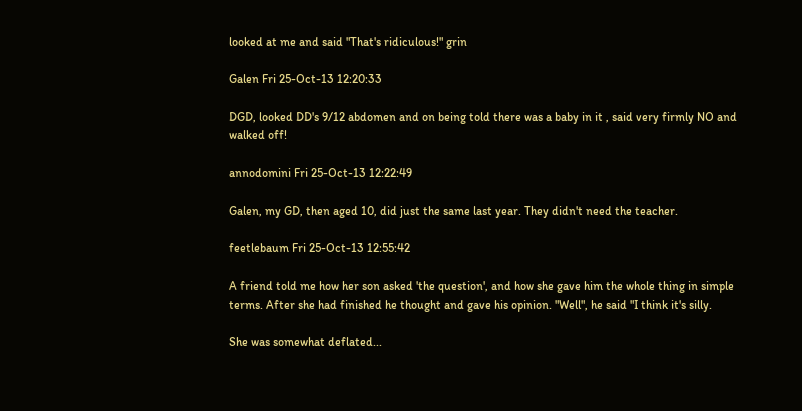looked at me and said "That's ridiculous!" grin

Galen Fri 25-Oct-13 12:20:33

DGD, looked DD's 9/12 abdomen and on being told there was a baby in it , said very firmly NO and walked off!

annodomini Fri 25-Oct-13 12:22:49

Galen, my GD, then aged 10, did just the same last year. They didn't need the teacher.

feetlebaum Fri 25-Oct-13 12:55:42

A friend told me how her son asked 'the question', and how she gave him the whole thing in simple terms. After she had finished he thought and gave his opinion. "Well", he said "I think it's silly.

She was somewhat deflated...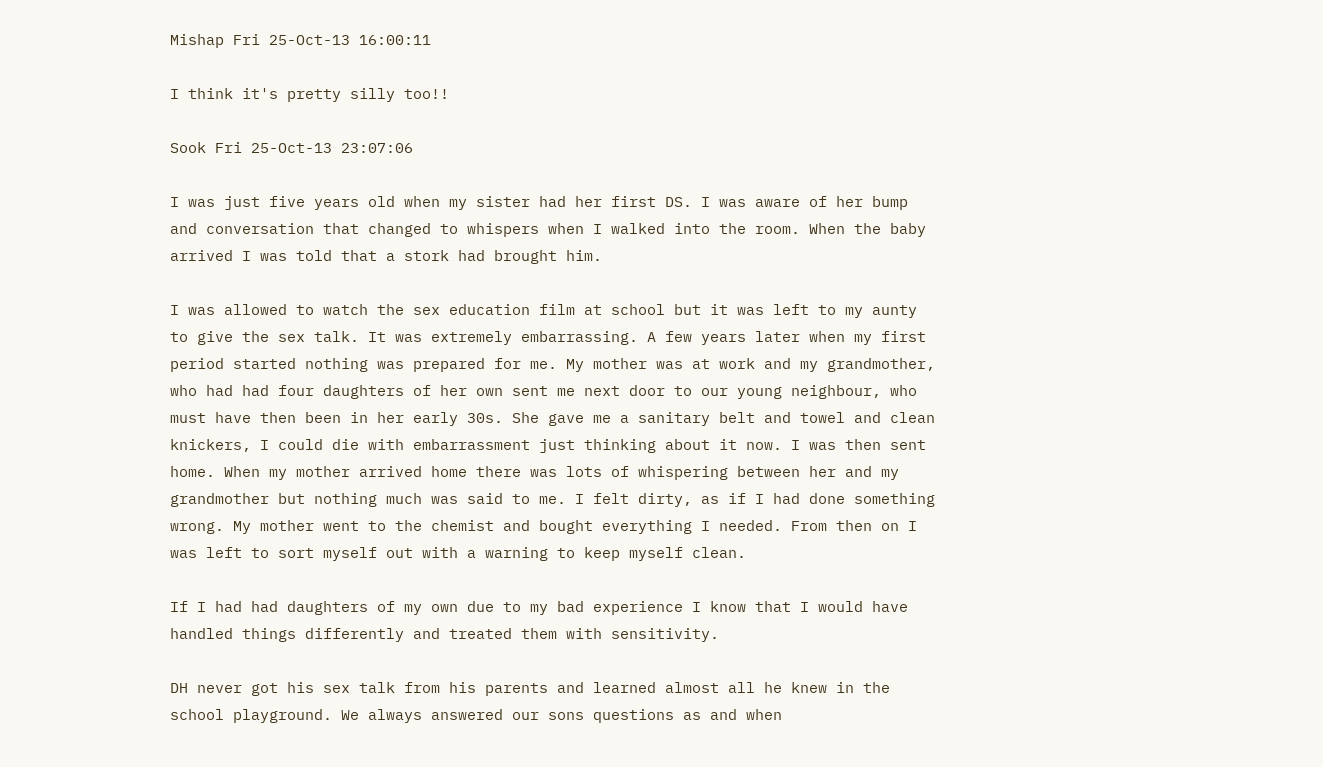Mishap Fri 25-Oct-13 16:00:11

I think it's pretty silly too!!

Sook Fri 25-Oct-13 23:07:06

I was just five years old when my sister had her first DS. I was aware of her bump and conversation that changed to whispers when I walked into the room. When the baby arrived I was told that a stork had brought him.

I was allowed to watch the sex education film at school but it was left to my aunty to give the sex talk. It was extremely embarrassing. A few years later when my first period started nothing was prepared for me. My mother was at work and my grandmother, who had had four daughters of her own sent me next door to our young neighbour, who must have then been in her early 30s. She gave me a sanitary belt and towel and clean knickers, I could die with embarrassment just thinking about it now. I was then sent home. When my mother arrived home there was lots of whispering between her and my grandmother but nothing much was said to me. I felt dirty, as if I had done something wrong. My mother went to the chemist and bought everything I needed. From then on I was left to sort myself out with a warning to keep myself clean.

If I had had daughters of my own due to my bad experience I know that I would have handled things differently and treated them with sensitivity.

DH never got his sex talk from his parents and learned almost all he knew in the school playground. We always answered our sons questions as and when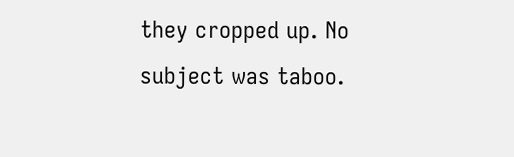they cropped up. No subject was taboo.